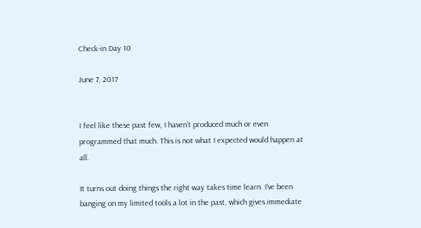Check-in Day 10

June 7, 2017


I feel like these past few, I haven’t produced much or even programmed that much. This is not what I expected would happen at all.

It turns out doing things the right way takes time learn. I’ve been banging on my limited tools a lot in the past, which gives immediate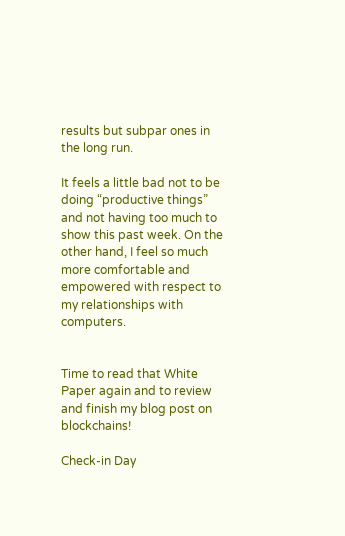results but subpar ones in the long run.

It feels a little bad not to be doing “productive things” and not having too much to show this past week. On the other hand, I feel so much more comfortable and empowered with respect to my relationships with computers.


Time to read that White Paper again and to review and finish my blog post on blockchains!

Check-in Day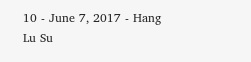10 - June 7, 2017 - Hang Lu Su